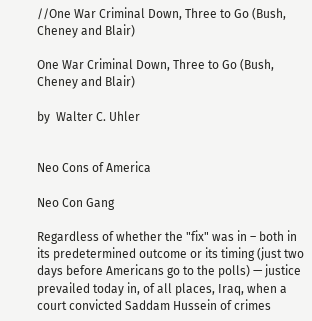//One War Criminal Down, Three to Go (Bush, Cheney and Blair)

One War Criminal Down, Three to Go (Bush, Cheney and Blair)

by  Walter C. Uhler


Neo Cons of America

Neo Con Gang

Regardless of whether the "fix" was in – both in its predetermined outcome or its timing (just two days before Americans go to the polls) — justice prevailed today in, of all places, Iraq, when a court convicted Saddam Hussein of crimes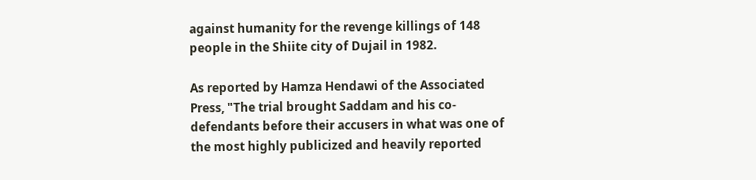against humanity for the revenge killings of 148 people in the Shiite city of Dujail in 1982.

As reported by Hamza Hendawi of the Associated Press, "The trial brought Saddam and his co-defendants before their accusers in what was one of the most highly publicized and heavily reported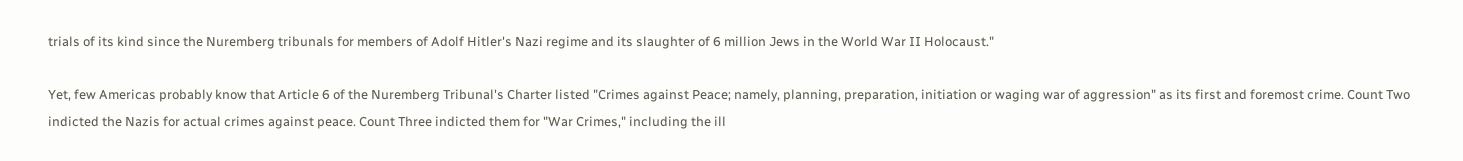trials of its kind since the Nuremberg tribunals for members of Adolf Hitler's Nazi regime and its slaughter of 6 million Jews in the World War II Holocaust."

Yet, few Americas probably know that Article 6 of the Nuremberg Tribunal's Charter listed "Crimes against Peace; namely, planning, preparation, initiation or waging war of aggression" as its first and foremost crime. Count Two indicted the Nazis for actual crimes against peace. Count Three indicted them for "War Crimes," including the ill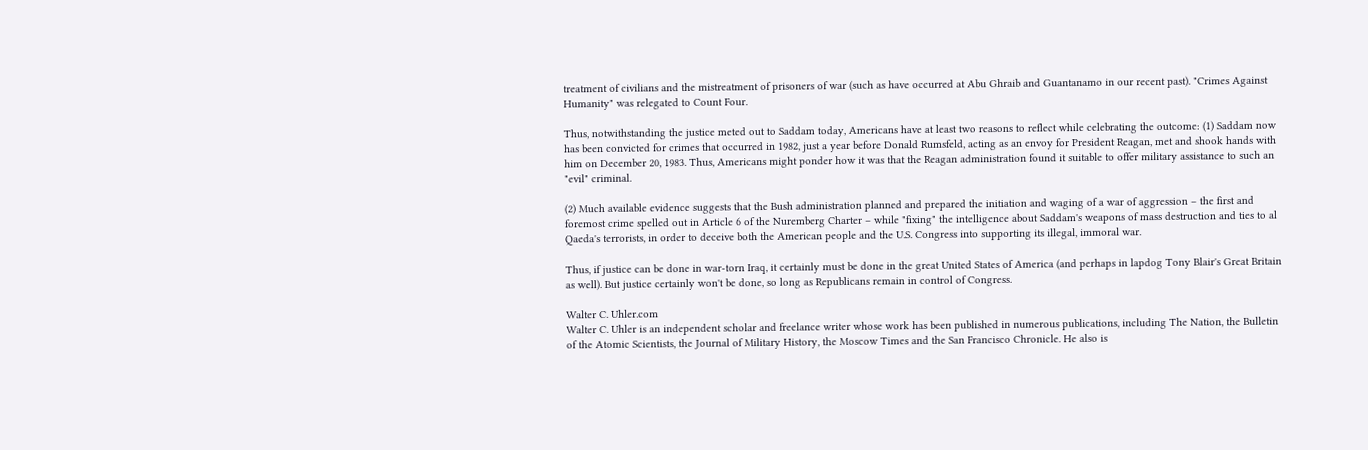treatment of civilians and the mistreatment of prisoners of war (such as have occurred at Abu Ghraib and Guantanamo in our recent past). "Crimes Against Humanity" was relegated to Count Four.

Thus, notwithstanding the justice meted out to Saddam today, Americans have at least two reasons to reflect while celebrating the outcome: (1) Saddam now has been convicted for crimes that occurred in 1982, just a year before Donald Rumsfeld, acting as an envoy for President Reagan, met and shook hands with him on December 20, 1983. Thus, Americans might ponder how it was that the Reagan administration found it suitable to offer military assistance to such an "evil" criminal.

(2) Much available evidence suggests that the Bush administration planned and prepared the initiation and waging of a war of aggression – the first and foremost crime spelled out in Article 6 of the Nuremberg Charter – while "fixing" the intelligence about Saddam's weapons of mass destruction and ties to al Qaeda's terrorists, in order to deceive both the American people and the U.S. Congress into supporting its illegal, immoral war.

Thus, if justice can be done in war-torn Iraq, it certainly must be done in the great United States of America (and perhaps in lapdog Tony Blair's Great Britain as well). But justice certainly won't be done, so long as Republicans remain in control of Congress.

Walter C. Uhler.com
Walter C. Uhler is an independent scholar and freelance writer whose work has been published in numerous publications, including The Nation, the Bulletin of the Atomic Scientists, the Journal of Military History, the Moscow Times and the San Francisco Chronicle. He also is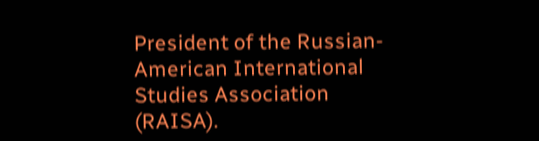President of the Russian-American International Studies Association (RAISA).